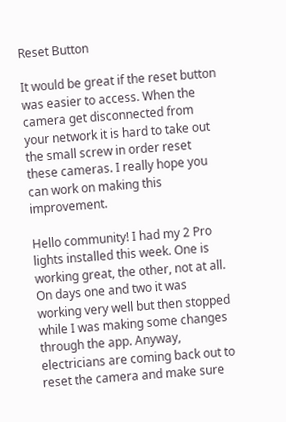Reset Button

It would be great if the reset button was easier to access. When the camera get disconnected from your network it is hard to take out the small screw in order reset these cameras. I really hope you can work on making this improvement.

Hello community! I had my 2 Pro lights installed this week. One is working great, the other, not at all. On days one and two it was working very well but then stopped while I was making some changes through the app. Anyway, electricians are coming back out to reset the camera and make sure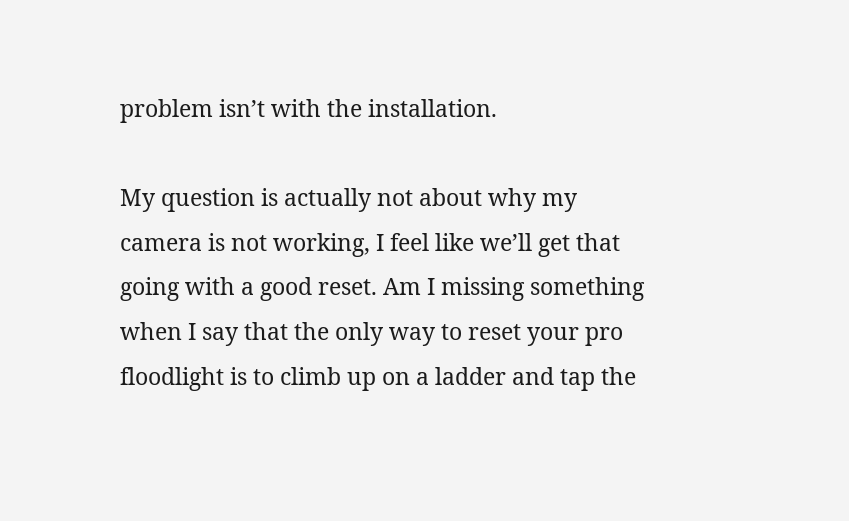problem isn’t with the installation.

My question is actually not about why my camera is not working, I feel like we’ll get that going with a good reset. Am I missing something when I say that the only way to reset your pro floodlight is to climb up on a ladder and tap the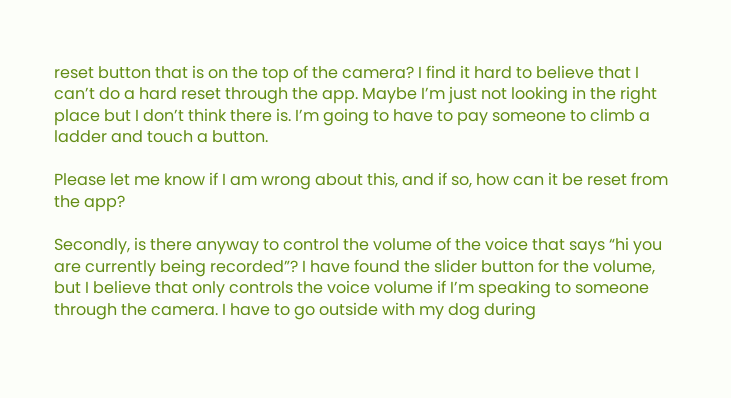reset button that is on the top of the camera? I find it hard to believe that I can’t do a hard reset through the app. Maybe I’m just not looking in the right place but I don’t think there is. I’m going to have to pay someone to climb a ladder and touch a button.

Please let me know if I am wrong about this, and if so, how can it be reset from the app?

Secondly, is there anyway to control the volume of the voice that says “hi you are currently being recorded”? I have found the slider button for the volume, but I believe that only controls the voice volume if I’m speaking to someone through the camera. I have to go outside with my dog during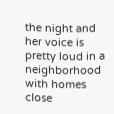the night and her voice is pretty loud in a neighborhood with homes close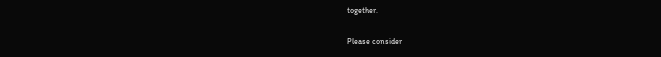together.

Please consider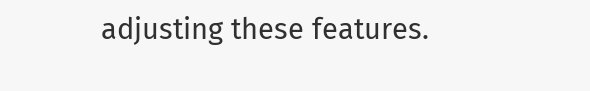adjusting these features.